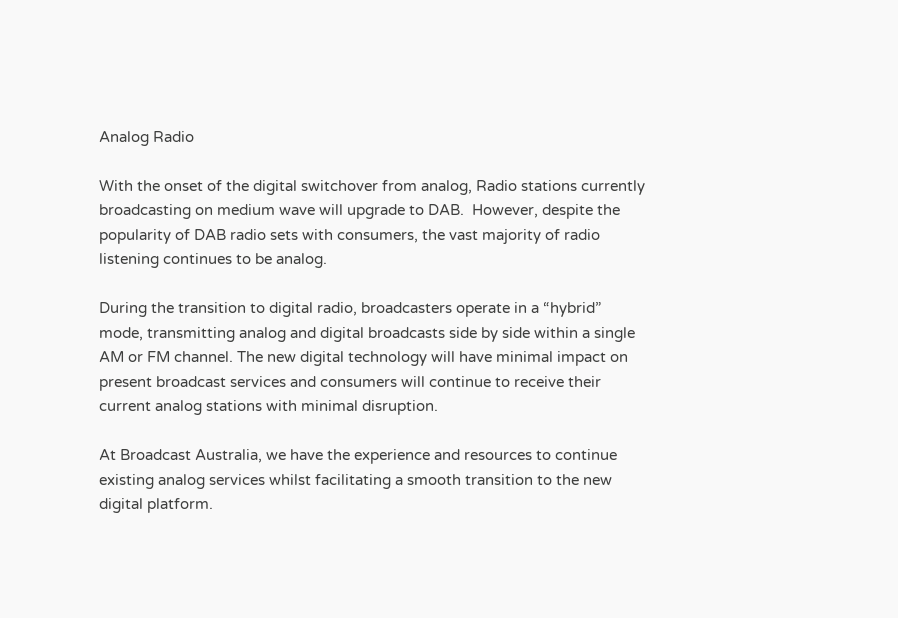Analog Radio

With the onset of the digital switchover from analog, Radio stations currently broadcasting on medium wave will upgrade to DAB.  However, despite the popularity of DAB radio sets with consumers, the vast majority of radio listening continues to be analog.

During the transition to digital radio, broadcasters operate in a “hybrid” mode, transmitting analog and digital broadcasts side by side within a single AM or FM channel. The new digital technology will have minimal impact on present broadcast services and consumers will continue to receive their current analog stations with minimal disruption.

At Broadcast Australia, we have the experience and resources to continue existing analog services whilst facilitating a smooth transition to the new digital platform.